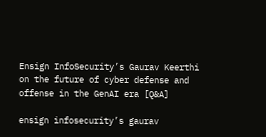Ensign InfoSecurity’s Gaurav Keerthi on the future of cyber defense and offense in the GenAI era [Q&A]

ensign infosecurity’s gaurav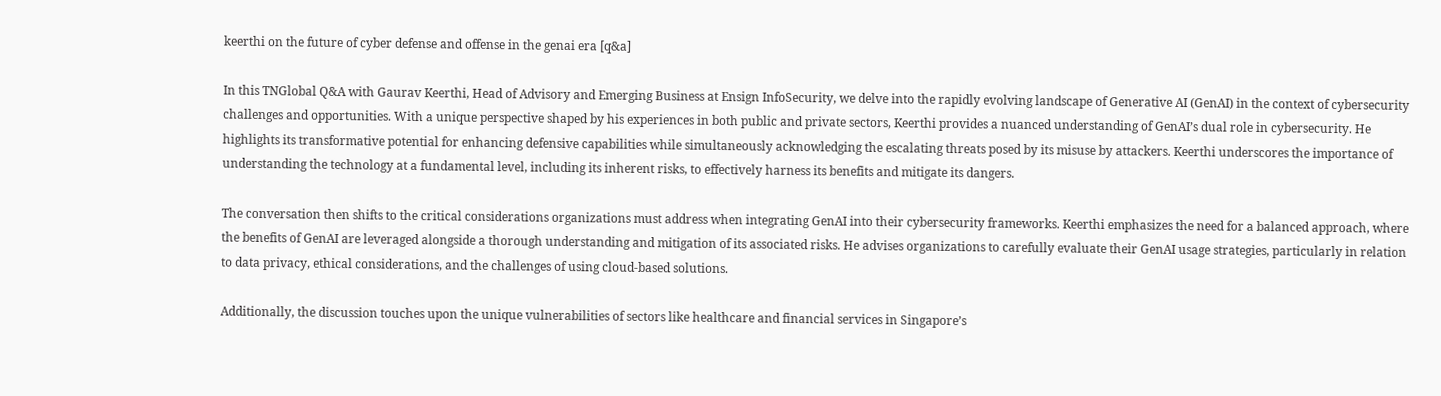keerthi on the future of cyber defense and offense in the genai era [q&a]

In this TNGlobal Q&A with Gaurav Keerthi, Head of Advisory and Emerging Business at Ensign InfoSecurity, we delve into the rapidly evolving landscape of Generative AI (GenAI) in the context of cybersecurity challenges and opportunities. With a unique perspective shaped by his experiences in both public and private sectors, Keerthi provides a nuanced understanding of GenAI’s dual role in cybersecurity. He highlights its transformative potential for enhancing defensive capabilities while simultaneously acknowledging the escalating threats posed by its misuse by attackers. Keerthi underscores the importance of understanding the technology at a fundamental level, including its inherent risks, to effectively harness its benefits and mitigate its dangers.

The conversation then shifts to the critical considerations organizations must address when integrating GenAI into their cybersecurity frameworks. Keerthi emphasizes the need for a balanced approach, where the benefits of GenAI are leveraged alongside a thorough understanding and mitigation of its associated risks. He advises organizations to carefully evaluate their GenAI usage strategies, particularly in relation to data privacy, ethical considerations, and the challenges of using cloud-based solutions.

Additionally, the discussion touches upon the unique vulnerabilities of sectors like healthcare and financial services in Singapore’s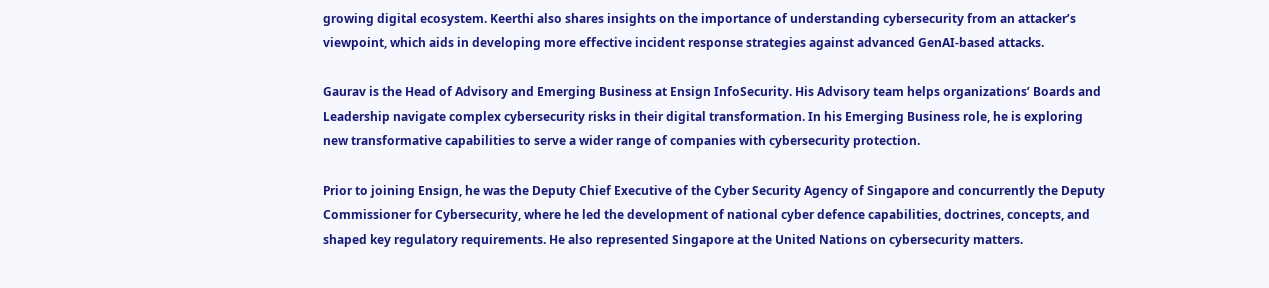growing digital ecosystem. Keerthi also shares insights on the importance of understanding cybersecurity from an attacker’s viewpoint, which aids in developing more effective incident response strategies against advanced GenAI-based attacks.

Gaurav is the Head of Advisory and Emerging Business at Ensign InfoSecurity. His Advisory team helps organizations’ Boards and Leadership navigate complex cybersecurity risks in their digital transformation. In his Emerging Business role, he is exploring new transformative capabilities to serve a wider range of companies with cybersecurity protection.

Prior to joining Ensign, he was the Deputy Chief Executive of the Cyber Security Agency of Singapore and concurrently the Deputy Commissioner for Cybersecurity, where he led the development of national cyber defence capabilities, doctrines, concepts, and shaped key regulatory requirements. He also represented Singapore at the United Nations on cybersecurity matters.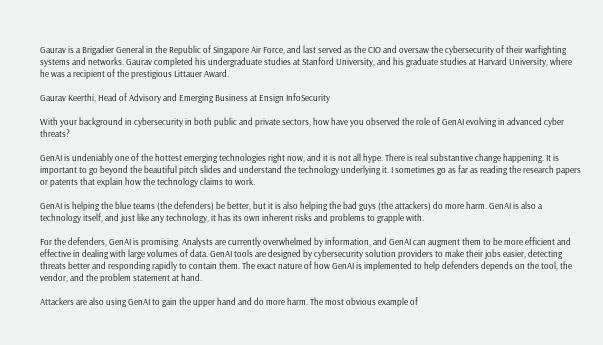Gaurav is a Brigadier General in the Republic of Singapore Air Force, and last served as the CIO and oversaw the cybersecurity of their warfighting systems and networks. Gaurav completed his undergraduate studies at Stanford University, and his graduate studies at Harvard University, where he was a recipient of the prestigious Littauer Award.

Gaurav Keerthi, Head of Advisory and Emerging Business at Ensign InfoSecurity

With your background in cybersecurity in both public and private sectors, how have you observed the role of GenAI evolving in advanced cyber threats?

GenAI is undeniably one of the hottest emerging technologies right now, and it is not all hype. There is real substantive change happening. It is important to go beyond the beautiful pitch slides and understand the technology underlying it. I sometimes go as far as reading the research papers or patents that explain how the technology claims to work.

GenAI is helping the blue teams (the defenders) be better, but it is also helping the bad guys (the attackers) do more harm. GenAI is also a technology itself, and just like any technology, it has its own inherent risks and problems to grapple with.

For the defenders, GenAI is promising. Analysts are currently overwhelmed by information, and GenAI can augment them to be more efficient and effective in dealing with large volumes of data. GenAI tools are designed by cybersecurity solution providers to make their jobs easier, detecting threats better and responding rapidly to contain them. The exact nature of how GenAI is implemented to help defenders depends on the tool, the vendor, and the problem statement at hand.

Attackers are also using GenAI to gain the upper hand and do more harm. The most obvious example of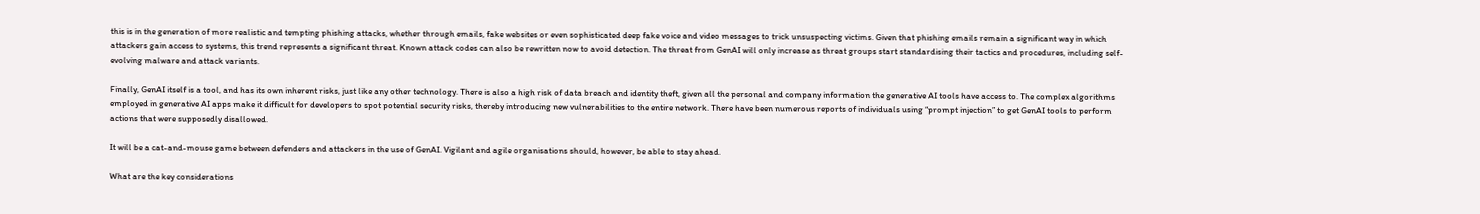this is in the generation of more realistic and tempting phishing attacks, whether through emails, fake websites or even sophisticated deep fake voice and video messages to trick unsuspecting victims. Given that phishing emails remain a significant way in which attackers gain access to systems, this trend represents a significant threat. Known attack codes can also be rewritten now to avoid detection. The threat from GenAI will only increase as threat groups start standardising their tactics and procedures, including self-evolving malware and attack variants.

Finally, GenAI itself is a tool, and has its own inherent risks, just like any other technology. There is also a high risk of data breach and identity theft, given all the personal and company information the generative AI tools have access to. The complex algorithms employed in generative AI apps make it difficult for developers to spot potential security risks, thereby introducing new vulnerabilities to the entire network. There have been numerous reports of individuals using “prompt injection” to get GenAI tools to perform actions that were supposedly disallowed.

It will be a cat-and-mouse game between defenders and attackers in the use of GenAI. Vigilant and agile organisations should, however, be able to stay ahead.

What are the key considerations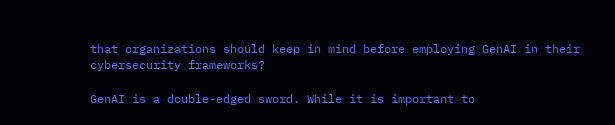that organizations should keep in mind before employing GenAI in their cybersecurity frameworks?

GenAI is a double-edged sword. While it is important to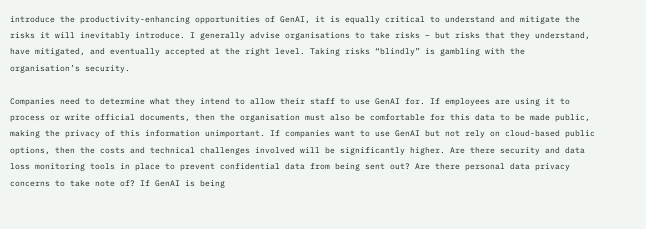introduce the productivity-enhancing opportunities of GenAI, it is equally critical to understand and mitigate the risks it will inevitably introduce. I generally advise organisations to take risks – but risks that they understand, have mitigated, and eventually accepted at the right level. Taking risks “blindly” is gambling with the organisation’s security.

Companies need to determine what they intend to allow their staff to use GenAI for. If employees are using it to process or write official documents, then the organisation must also be comfortable for this data to be made public, making the privacy of this information unimportant. If companies want to use GenAI but not rely on cloud-based public options, then the costs and technical challenges involved will be significantly higher. Are there security and data loss monitoring tools in place to prevent confidential data from being sent out? Are there personal data privacy concerns to take note of? If GenAI is being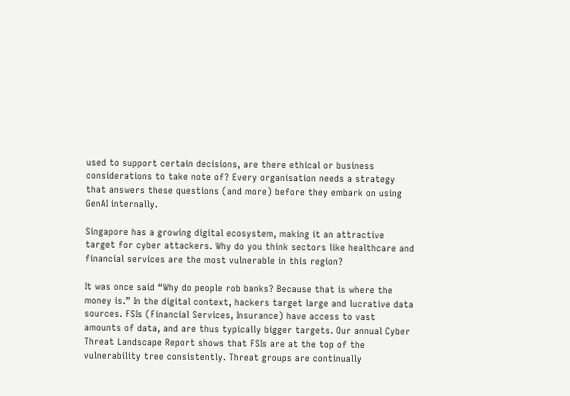used to support certain decisions, are there ethical or business considerations to take note of? Every organisation needs a strategy that answers these questions (and more) before they embark on using GenAI internally.

Singapore has a growing digital ecosystem, making it an attractive target for cyber attackers. Why do you think sectors like healthcare and financial services are the most vulnerable in this region?

It was once said “Why do people rob banks? Because that is where the money is.” In the digital context, hackers target large and lucrative data sources. FSIs (Financial Services, Insurance) have access to vast amounts of data, and are thus typically bigger targets. Our annual Cyber Threat Landscape Report shows that FSIs are at the top of the vulnerability tree consistently. Threat groups are continually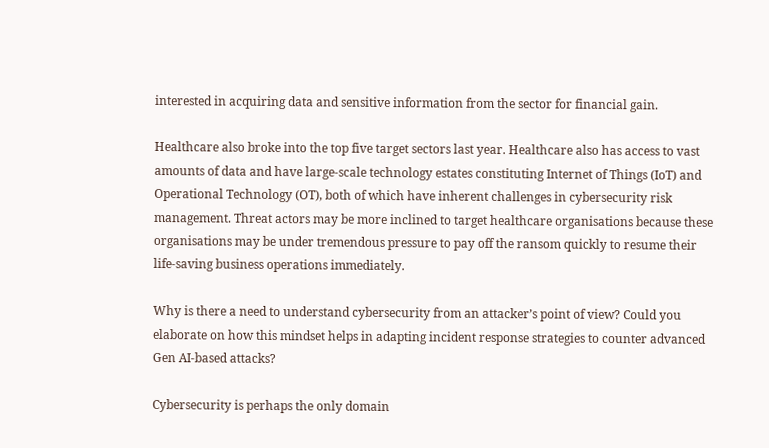interested in acquiring data and sensitive information from the sector for financial gain.

Healthcare also broke into the top five target sectors last year. Healthcare also has access to vast amounts of data and have large-scale technology estates constituting Internet of Things (IoT) and Operational Technology (OT), both of which have inherent challenges in cybersecurity risk management. Threat actors may be more inclined to target healthcare organisations because these organisations may be under tremendous pressure to pay off the ransom quickly to resume their life-saving business operations immediately.

Why is there a need to understand cybersecurity from an attacker’s point of view? Could you elaborate on how this mindset helps in adapting incident response strategies to counter advanced Gen AI-based attacks?

Cybersecurity is perhaps the only domain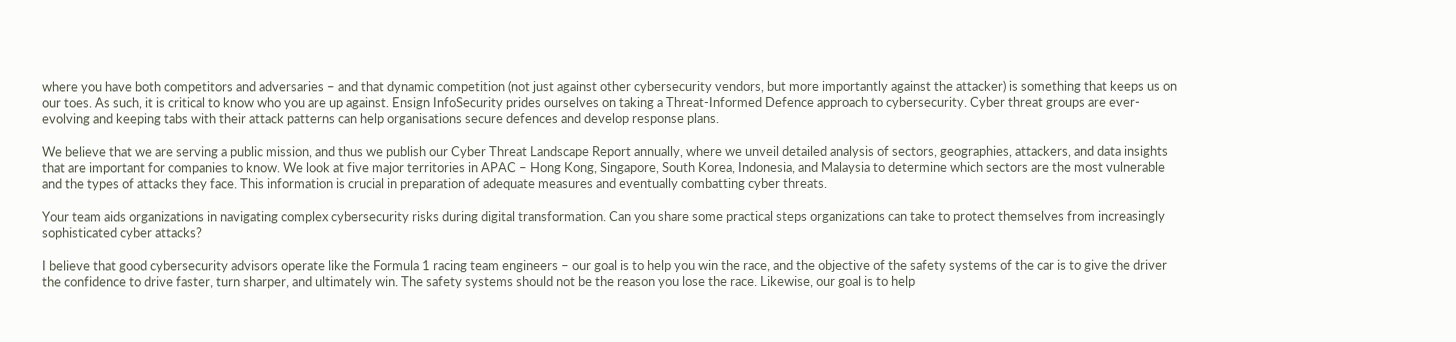where you have both competitors and adversaries – and that dynamic competition (not just against other cybersecurity vendors, but more importantly against the attacker) is something that keeps us on our toes. As such, it is critical to know who you are up against. Ensign InfoSecurity prides ourselves on taking a Threat-Informed Defence approach to cybersecurity. Cyber threat groups are ever-evolving and keeping tabs with their attack patterns can help organisations secure defences and develop response plans.

We believe that we are serving a public mission, and thus we publish our Cyber Threat Landscape Report annually, where we unveil detailed analysis of sectors, geographies, attackers, and data insights that are important for companies to know. We look at five major territories in APAC – Hong Kong, Singapore, South Korea, Indonesia, and Malaysia to determine which sectors are the most vulnerable and the types of attacks they face. This information is crucial in preparation of adequate measures and eventually combatting cyber threats.

Your team aids organizations in navigating complex cybersecurity risks during digital transformation. Can you share some practical steps organizations can take to protect themselves from increasingly sophisticated cyber attacks?

I believe that good cybersecurity advisors operate like the Formula 1 racing team engineers – our goal is to help you win the race, and the objective of the safety systems of the car is to give the driver the confidence to drive faster, turn sharper, and ultimately win. The safety systems should not be the reason you lose the race. Likewise, our goal is to help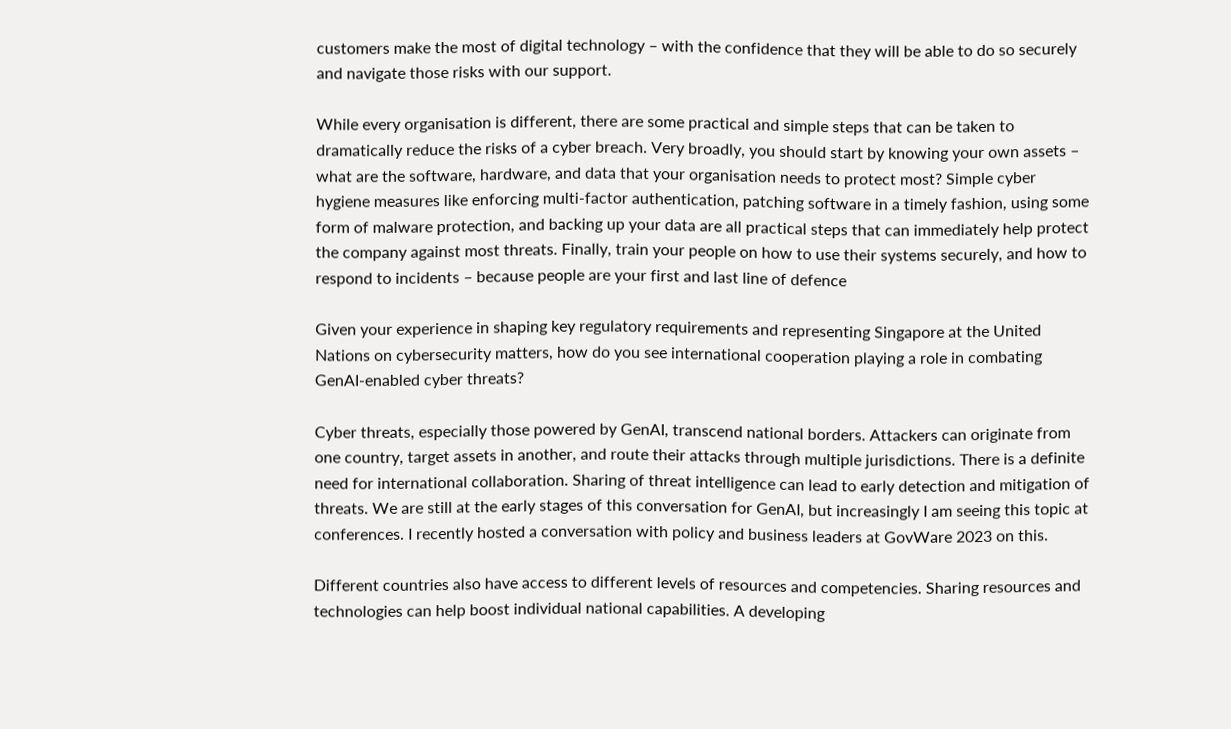customers make the most of digital technology – with the confidence that they will be able to do so securely and navigate those risks with our support.

While every organisation is different, there are some practical and simple steps that can be taken to dramatically reduce the risks of a cyber breach. Very broadly, you should start by knowing your own assets – what are the software, hardware, and data that your organisation needs to protect most? Simple cyber hygiene measures like enforcing multi-factor authentication, patching software in a timely fashion, using some form of malware protection, and backing up your data are all practical steps that can immediately help protect the company against most threats. Finally, train your people on how to use their systems securely, and how to respond to incidents – because people are your first and last line of defence

Given your experience in shaping key regulatory requirements and representing Singapore at the United Nations on cybersecurity matters, how do you see international cooperation playing a role in combating GenAI-enabled cyber threats?

Cyber threats, especially those powered by GenAI, transcend national borders. Attackers can originate from one country, target assets in another, and route their attacks through multiple jurisdictions. There is a definite need for international collaboration. Sharing of threat intelligence can lead to early detection and mitigation of threats. We are still at the early stages of this conversation for GenAI, but increasingly I am seeing this topic at conferences. I recently hosted a conversation with policy and business leaders at GovWare 2023 on this.

Different countries also have access to different levels of resources and competencies. Sharing resources and technologies can help boost individual national capabilities. A developing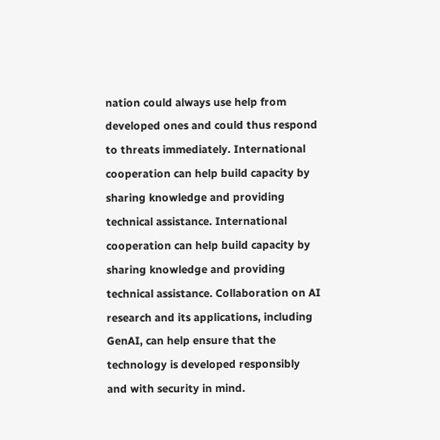nation could always use help from developed ones and could thus respond to threats immediately. International cooperation can help build capacity by sharing knowledge and providing technical assistance. International cooperation can help build capacity by sharing knowledge and providing technical assistance. Collaboration on AI research and its applications, including GenAI, can help ensure that the technology is developed responsibly and with security in mind.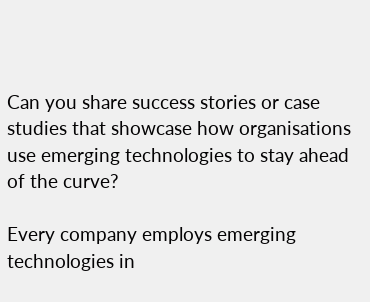Can you share success stories or case studies that showcase how organisations use emerging technologies to stay ahead of the curve?

Every company employs emerging technologies in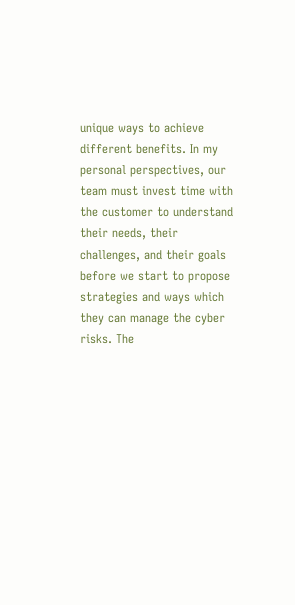unique ways to achieve different benefits. In my personal perspectives, our team must invest time with the customer to understand their needs, their challenges, and their goals before we start to propose strategies and ways which they can manage the cyber risks. The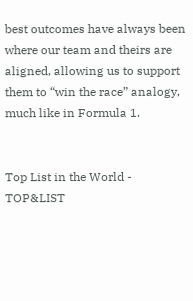best outcomes have always been where our team and theirs are aligned, allowing us to support them to “win the race” analogy, much like in Formula 1.


Top List in the World - TOP&LIST